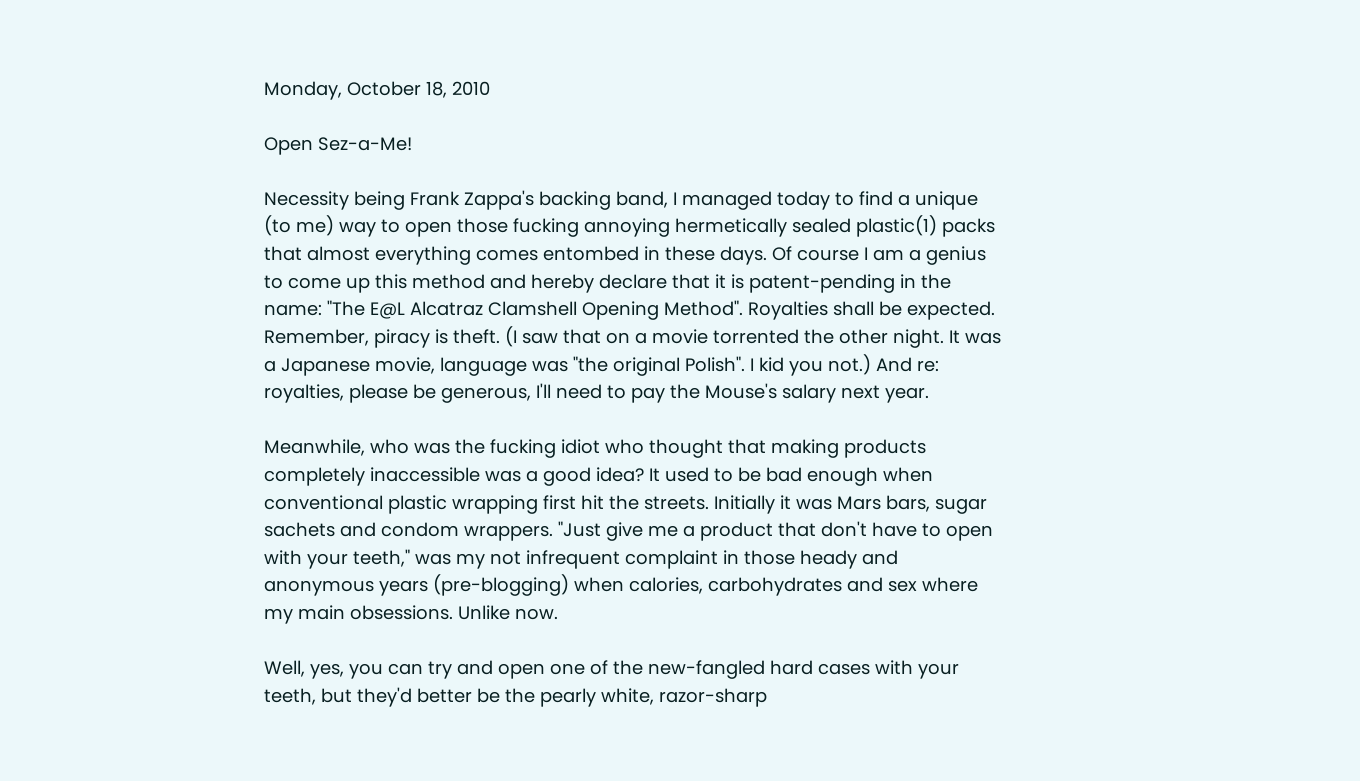Monday, October 18, 2010

Open Sez-a-Me!

Necessity being Frank Zappa's backing band, I managed today to find a unique (to me) way to open those fucking annoying hermetically sealed plastic(1) packs that almost everything comes entombed in these days. Of course I am a genius to come up this method and hereby declare that it is patent-pending in the name: "The E@L Alcatraz Clamshell Opening Method". Royalties shall be expected. Remember, piracy is theft. (I saw that on a movie torrented the other night. It was a Japanese movie, language was "the original Polish". I kid you not.) And re: royalties, please be generous, I'll need to pay the Mouse's salary next year.

Meanwhile, who was the fucking idiot who thought that making products completely inaccessible was a good idea? It used to be bad enough when conventional plastic wrapping first hit the streets. Initially it was Mars bars, sugar sachets and condom wrappers. "Just give me a product that don't have to open with your teeth," was my not infrequent complaint in those heady and anonymous years (pre-blogging) when calories, carbohydrates and sex where my main obsessions. Unlike now.

Well, yes, you can try and open one of the new-fangled hard cases with your teeth, but they'd better be the pearly white, razor-sharp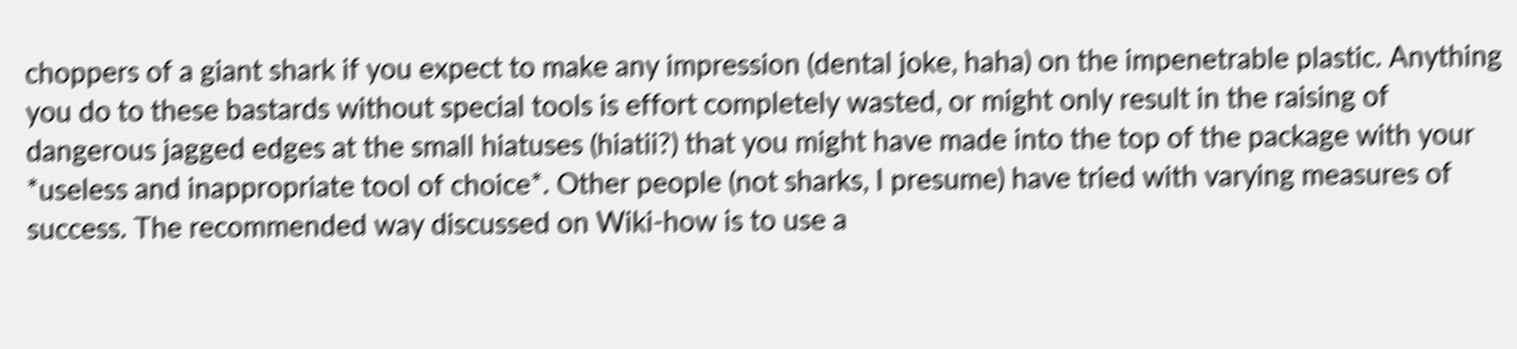choppers of a giant shark if you expect to make any impression (dental joke, haha) on the impenetrable plastic. Anything you do to these bastards without special tools is effort completely wasted, or might only result in the raising of dangerous jagged edges at the small hiatuses (hiatii?) that you might have made into the top of the package with your *useless and inappropriate tool of choice*. Other people (not sharks, I presume) have tried with varying measures of success. The recommended way discussed on Wiki-how is to use a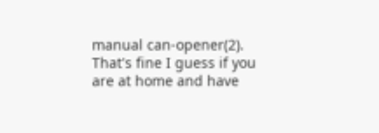manual can-opener(2). That's fine I guess if you are at home and have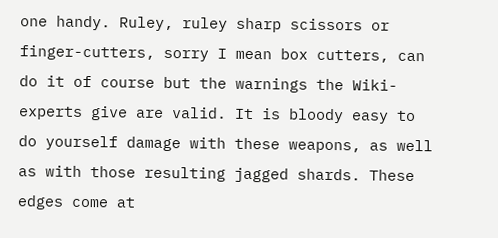one handy. Ruley, ruley sharp scissors or finger-cutters, sorry I mean box cutters, can do it of course but the warnings the Wiki-experts give are valid. It is bloody easy to do yourself damage with these weapons, as well as with those resulting jagged shards. These edges come at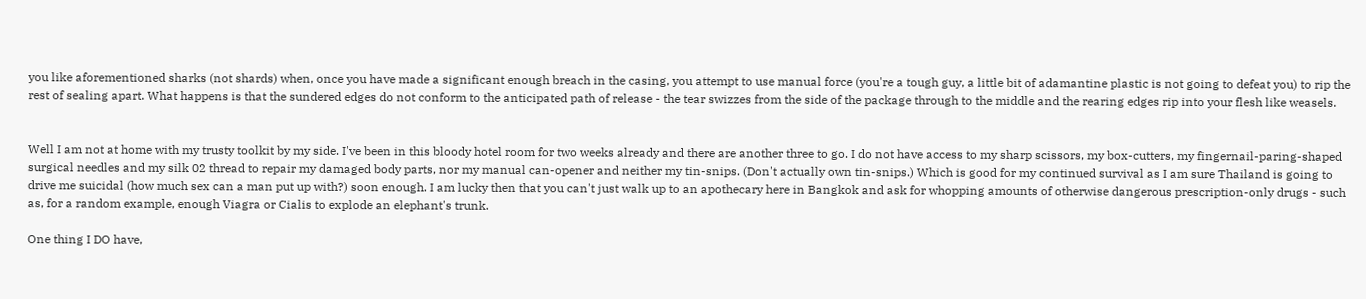you like aforementioned sharks (not shards) when, once you have made a significant enough breach in the casing, you attempt to use manual force (you're a tough guy, a little bit of adamantine plastic is not going to defeat you) to rip the rest of sealing apart. What happens is that the sundered edges do not conform to the anticipated path of release - the tear swizzes from the side of the package through to the middle and the rearing edges rip into your flesh like weasels.


Well I am not at home with my trusty toolkit by my side. I've been in this bloody hotel room for two weeks already and there are another three to go. I do not have access to my sharp scissors, my box-cutters, my fingernail-paring-shaped surgical needles and my silk 02 thread to repair my damaged body parts, nor my manual can-opener and neither my tin-snips. (Don't actually own tin-snips.) Which is good for my continued survival as I am sure Thailand is going to drive me suicidal (how much sex can a man put up with?) soon enough. I am lucky then that you can't just walk up to an apothecary here in Bangkok and ask for whopping amounts of otherwise dangerous prescription-only drugs - such as, for a random example, enough Viagra or Cialis to explode an elephant's trunk.

One thing I DO have,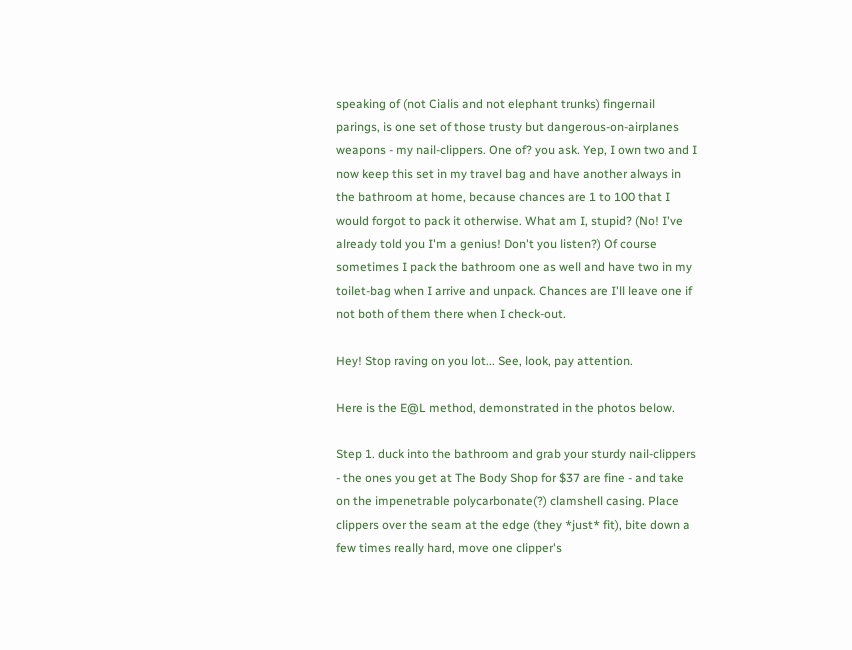speaking of (not Cialis and not elephant trunks) fingernail parings, is one set of those trusty but dangerous-on-airplanes weapons - my nail-clippers. One of? you ask. Yep, I own two and I now keep this set in my travel bag and have another always in the bathroom at home, because chances are 1 to 100 that I would forgot to pack it otherwise. What am I, stupid? (No! I've already told you I'm a genius! Don't you listen?) Of course sometimes I pack the bathroom one as well and have two in my toilet-bag when I arrive and unpack. Chances are I'll leave one if not both of them there when I check-out.

Hey! Stop raving on you lot... See, look, pay attention.

Here is the E@L method, demonstrated in the photos below.

Step 1. duck into the bathroom and grab your sturdy nail-clippers - the ones you get at The Body Shop for $37 are fine - and take on the impenetrable polycarbonate(?) clamshell casing. Place clippers over the seam at the edge (they *just* fit), bite down a few times really hard, move one clipper's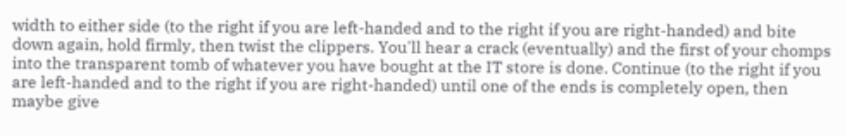width to either side (to the right if you are left-handed and to the right if you are right-handed) and bite down again, hold firmly, then twist the clippers. You'll hear a crack (eventually) and the first of your chomps into the transparent tomb of whatever you have bought at the IT store is done. Continue (to the right if you are left-handed and to the right if you are right-handed) until one of the ends is completely open, then maybe give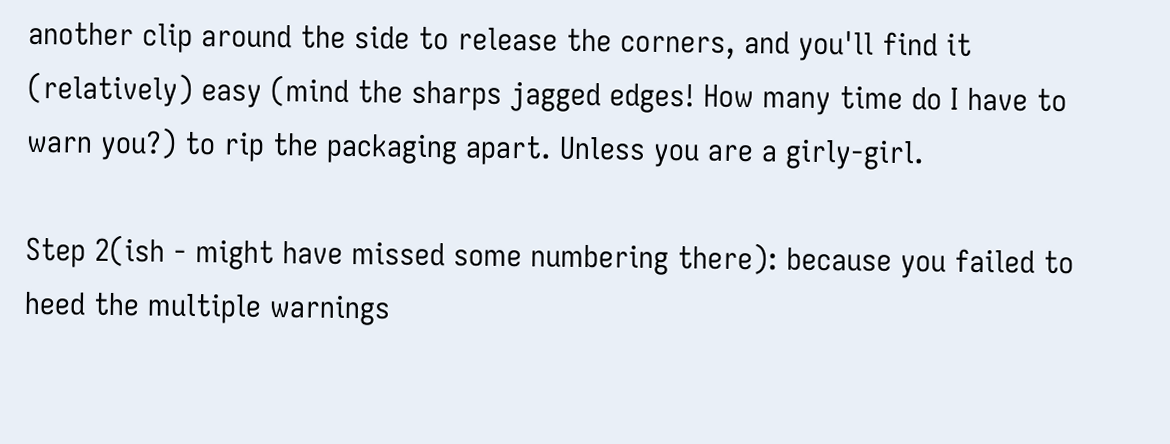another clip around the side to release the corners, and you'll find it (relatively) easy (mind the sharps jagged edges! How many time do I have to warn you?) to rip the packaging apart. Unless you are a girly-girl.

Step 2(ish - might have missed some numbering there): because you failed to heed the multiple warnings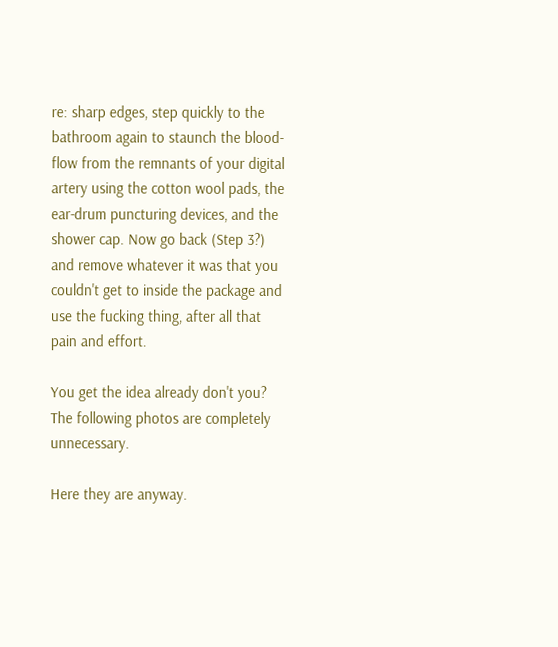re: sharp edges, step quickly to the bathroom again to staunch the blood-flow from the remnants of your digital artery using the cotton wool pads, the ear-drum puncturing devices, and the shower cap. Now go back (Step 3?) and remove whatever it was that you couldn't get to inside the package and use the fucking thing, after all that pain and effort.

You get the idea already don't you? The following photos are completely unnecessary.

Here they are anyway.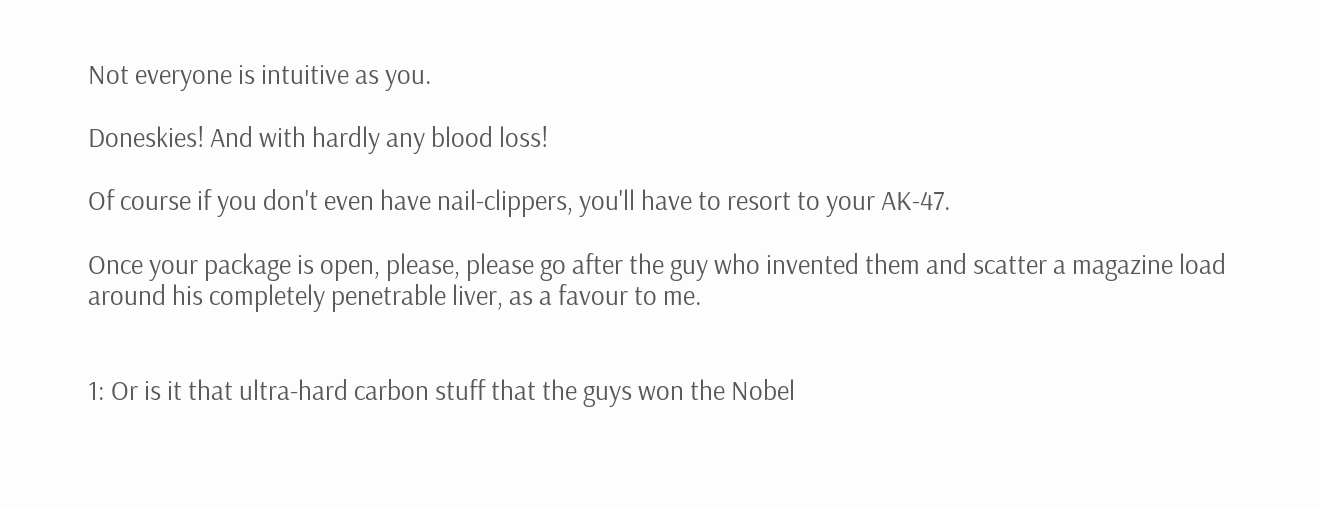Not everyone is intuitive as you.

Doneskies! And with hardly any blood loss!

Of course if you don't even have nail-clippers, you'll have to resort to your AK-47.

Once your package is open, please, please go after the guy who invented them and scatter a magazine load around his completely penetrable liver, as a favour to me.


1: Or is it that ultra-hard carbon stuff that the guys won the Nobel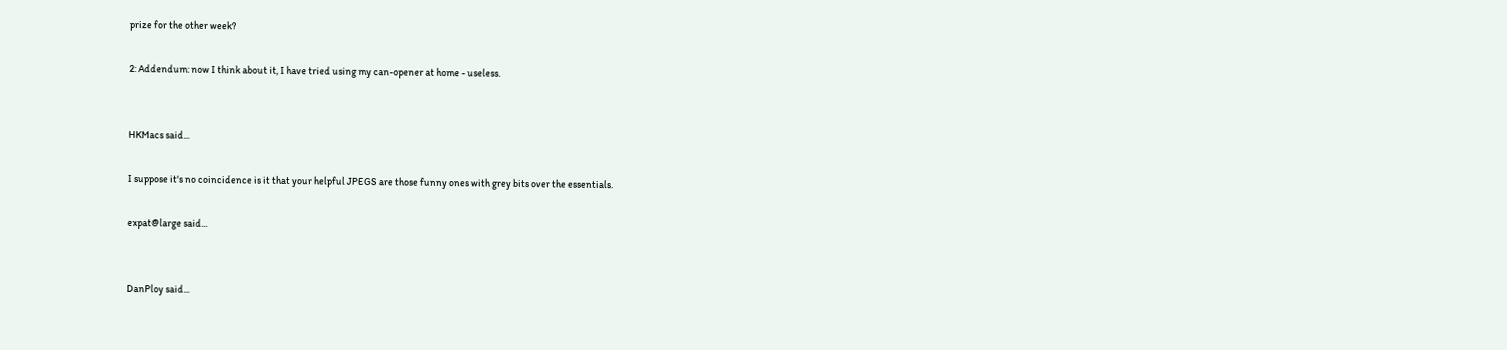prize for the other week?

2: Addendum: now I think about it, I have tried using my can-opener at home - useless.


HKMacs said...

I suppose it's no coincidence is it that your helpful JPEGS are those funny ones with grey bits over the essentials.

expat@large said...


DanPloy said...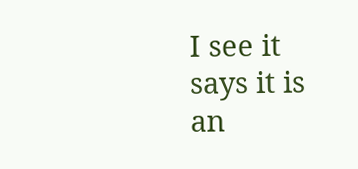I see it says it is an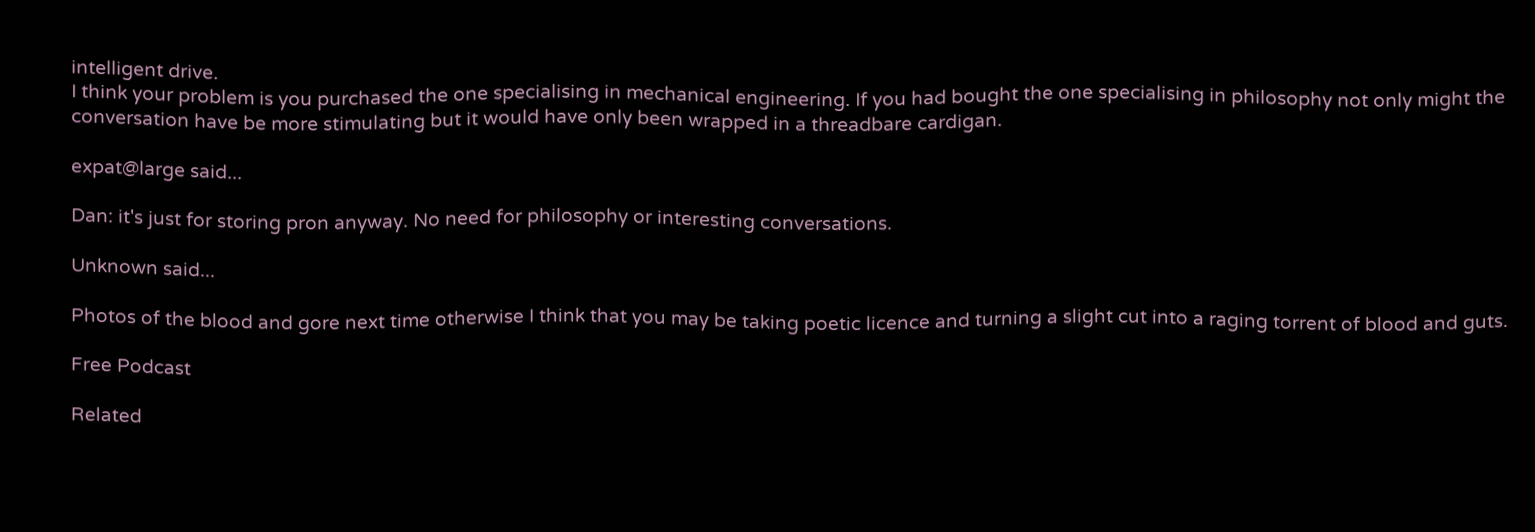intelligent drive.
I think your problem is you purchased the one specialising in mechanical engineering. If you had bought the one specialising in philosophy not only might the conversation have be more stimulating but it would have only been wrapped in a threadbare cardigan.

expat@large said...

Dan: it's just for storing pron anyway. No need for philosophy or interesting conversations.

Unknown said...

Photos of the blood and gore next time otherwise I think that you may be taking poetic licence and turning a slight cut into a raging torrent of blood and guts.

Free Podcast

Related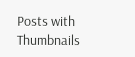Posts with Thumbnails